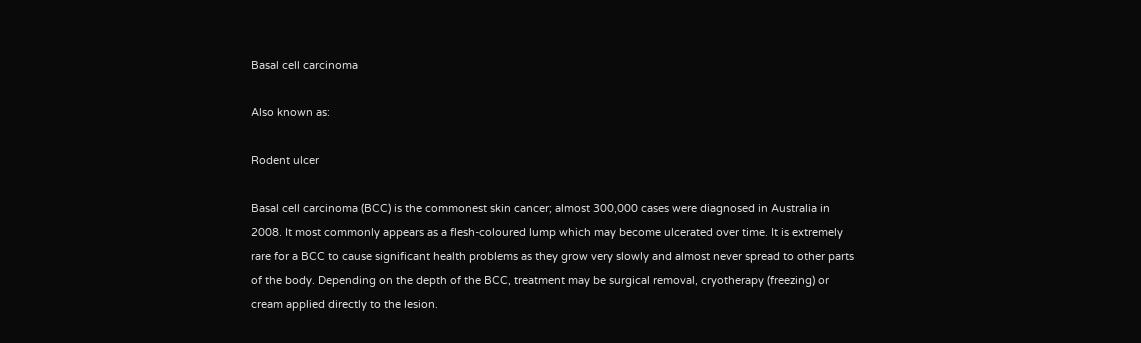Basal cell carcinoma

Also known as:

Rodent ulcer

Basal cell carcinoma (BCC) is the commonest skin cancer; almost 300,000 cases were diagnosed in Australia in 2008. It most commonly appears as a flesh-coloured lump which may become ulcerated over time. It is extremely rare for a BCC to cause significant health problems as they grow very slowly and almost never spread to other parts of the body. Depending on the depth of the BCC, treatment may be surgical removal, cryotherapy (freezing) or cream applied directly to the lesion.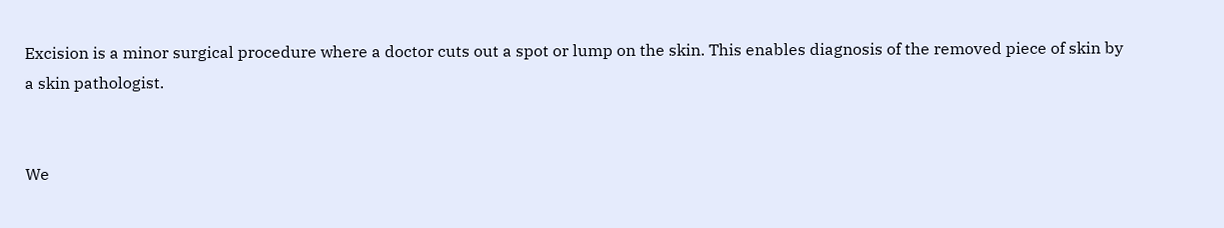Excision is a minor surgical procedure where a doctor cuts out a spot or lump on the skin. This enables diagnosis of the removed piece of skin by a skin pathologist.


We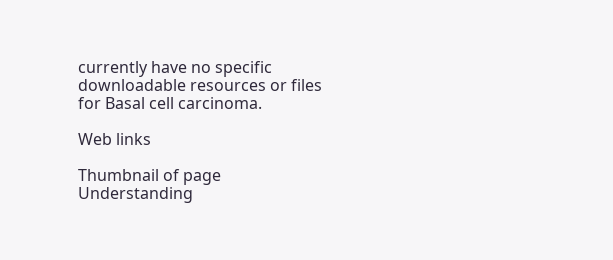currently have no specific downloadable resources or files for Basal cell carcinoma.

Web links

Thumbnail of page
Understanding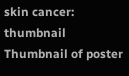skin cancer: thumbnail
Thumbnail of poster